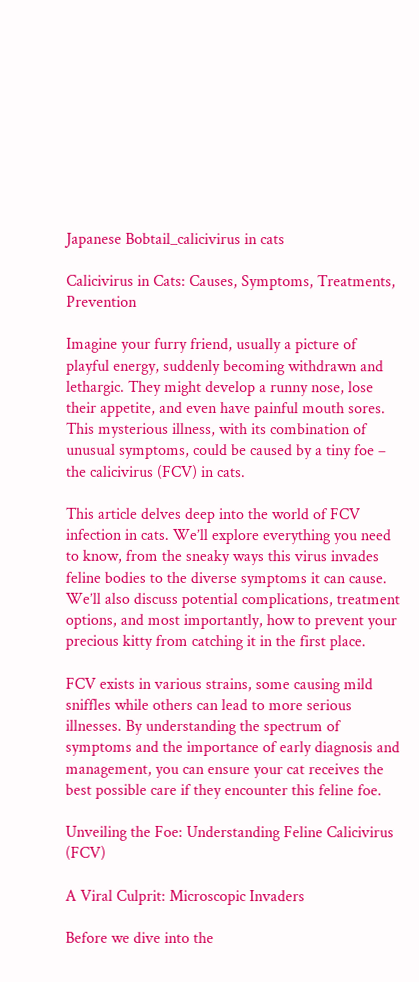Japanese Bobtail_calicivirus in cats

Calicivirus in Cats: Causes, Symptoms, Treatments, Prevention

Imagine your furry friend, usually a picture of playful energy, suddenly becoming withdrawn and lethargic. They might develop a runny nose, lose their appetite, and even have painful mouth sores. This mysterious illness, with its combination of unusual symptoms, could be caused by a tiny foe – the calicivirus (FCV) in cats.

This article delves deep into the world of FCV infection in cats. We’ll explore everything you need to know, from the sneaky ways this virus invades feline bodies to the diverse symptoms it can cause. We’ll also discuss potential complications, treatment options, and most importantly, how to prevent your precious kitty from catching it in the first place.

FCV exists in various strains, some causing mild sniffles while others can lead to more serious illnesses. By understanding the spectrum of symptoms and the importance of early diagnosis and management, you can ensure your cat receives the best possible care if they encounter this feline foe.

Unveiling the Foe: Understanding Feline Calicivirus (FCV)

A Viral Culprit: Microscopic Invaders

Before we dive into the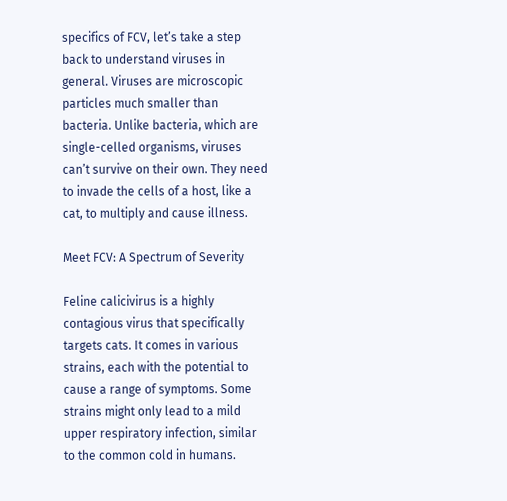specifics of FCV, let’s take a step back to understand viruses in general. Viruses are microscopic particles much smaller than bacteria. Unlike bacteria, which are single-celled organisms, viruses can’t survive on their own. They need to invade the cells of a host, like a cat, to multiply and cause illness.

Meet FCV: A Spectrum of Severity

Feline calicivirus is a highly contagious virus that specifically targets cats. It comes in various strains, each with the potential to cause a range of symptoms. Some strains might only lead to a mild upper respiratory infection, similar to the common cold in humans.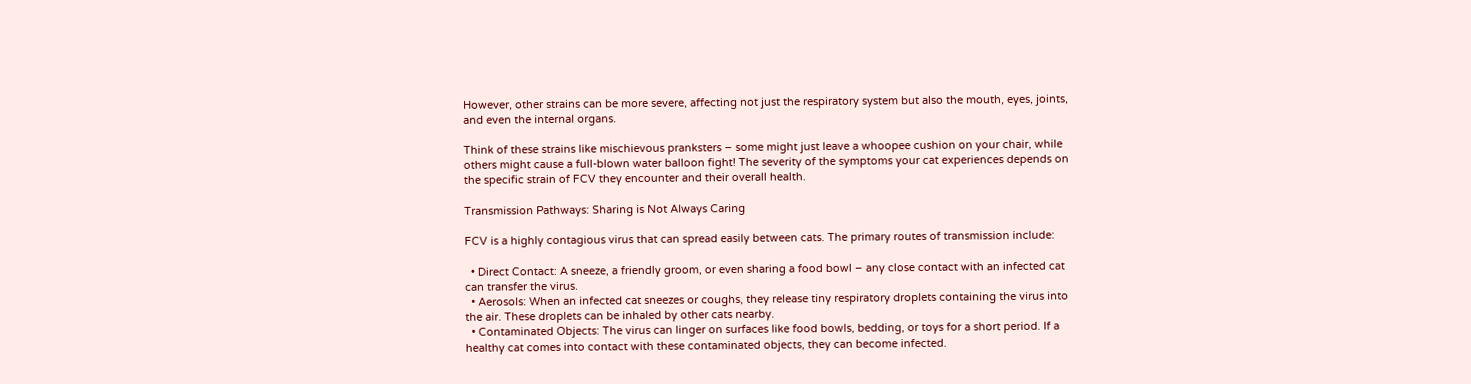However, other strains can be more severe, affecting not just the respiratory system but also the mouth, eyes, joints, and even the internal organs.

Think of these strains like mischievous pranksters – some might just leave a whoopee cushion on your chair, while others might cause a full-blown water balloon fight! The severity of the symptoms your cat experiences depends on the specific strain of FCV they encounter and their overall health.

Transmission Pathways: Sharing is Not Always Caring

FCV is a highly contagious virus that can spread easily between cats. The primary routes of transmission include:

  • Direct Contact: A sneeze, a friendly groom, or even sharing a food bowl – any close contact with an infected cat can transfer the virus.
  • Aerosols: When an infected cat sneezes or coughs, they release tiny respiratory droplets containing the virus into the air. These droplets can be inhaled by other cats nearby.
  • Contaminated Objects: The virus can linger on surfaces like food bowls, bedding, or toys for a short period. If a healthy cat comes into contact with these contaminated objects, they can become infected.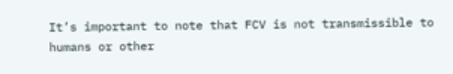It’s important to note that FCV is not transmissible to humans or other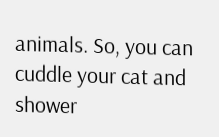animals. So, you can cuddle your cat and shower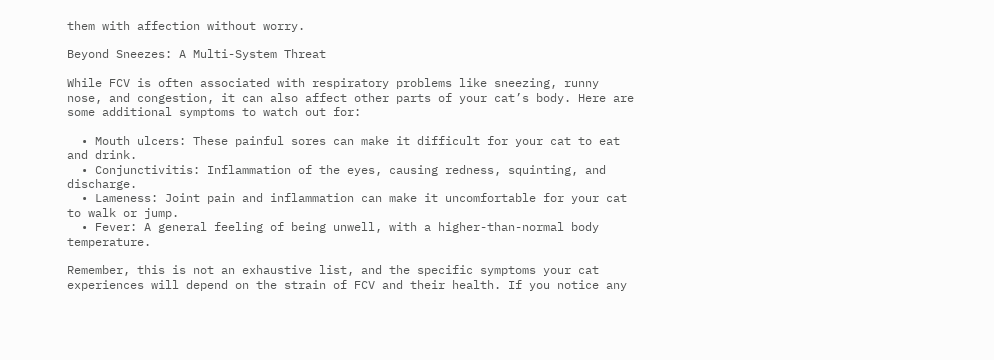them with affection without worry.

Beyond Sneezes: A Multi-System Threat

While FCV is often associated with respiratory problems like sneezing, runny nose, and congestion, it can also affect other parts of your cat’s body. Here are some additional symptoms to watch out for:

  • Mouth ulcers: These painful sores can make it difficult for your cat to eat and drink.
  • Conjunctivitis: Inflammation of the eyes, causing redness, squinting, and discharge.
  • Lameness: Joint pain and inflammation can make it uncomfortable for your cat to walk or jump.
  • Fever: A general feeling of being unwell, with a higher-than-normal body temperature.

Remember, this is not an exhaustive list, and the specific symptoms your cat experiences will depend on the strain of FCV and their health. If you notice any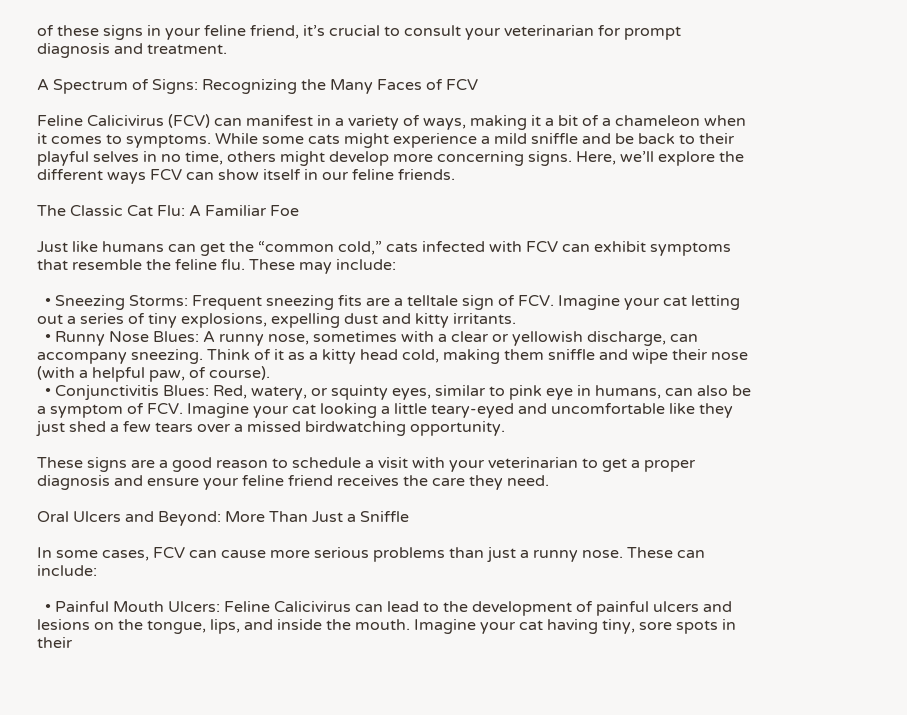of these signs in your feline friend, it’s crucial to consult your veterinarian for prompt diagnosis and treatment.

A Spectrum of Signs: Recognizing the Many Faces of FCV

Feline Calicivirus (FCV) can manifest in a variety of ways, making it a bit of a chameleon when it comes to symptoms. While some cats might experience a mild sniffle and be back to their playful selves in no time, others might develop more concerning signs. Here, we’ll explore the different ways FCV can show itself in our feline friends.

The Classic Cat Flu: A Familiar Foe

Just like humans can get the “common cold,” cats infected with FCV can exhibit symptoms that resemble the feline flu. These may include:

  • Sneezing Storms: Frequent sneezing fits are a telltale sign of FCV. Imagine your cat letting out a series of tiny explosions, expelling dust and kitty irritants.
  • Runny Nose Blues: A runny nose, sometimes with a clear or yellowish discharge, can accompany sneezing. Think of it as a kitty head cold, making them sniffle and wipe their nose (with a helpful paw, of course).
  • Conjunctivitis Blues: Red, watery, or squinty eyes, similar to pink eye in humans, can also be a symptom of FCV. Imagine your cat looking a little teary-eyed and uncomfortable like they just shed a few tears over a missed birdwatching opportunity.

These signs are a good reason to schedule a visit with your veterinarian to get a proper diagnosis and ensure your feline friend receives the care they need.

Oral Ulcers and Beyond: More Than Just a Sniffle

In some cases, FCV can cause more serious problems than just a runny nose. These can include:

  • Painful Mouth Ulcers: Feline Calicivirus can lead to the development of painful ulcers and lesions on the tongue, lips, and inside the mouth. Imagine your cat having tiny, sore spots in their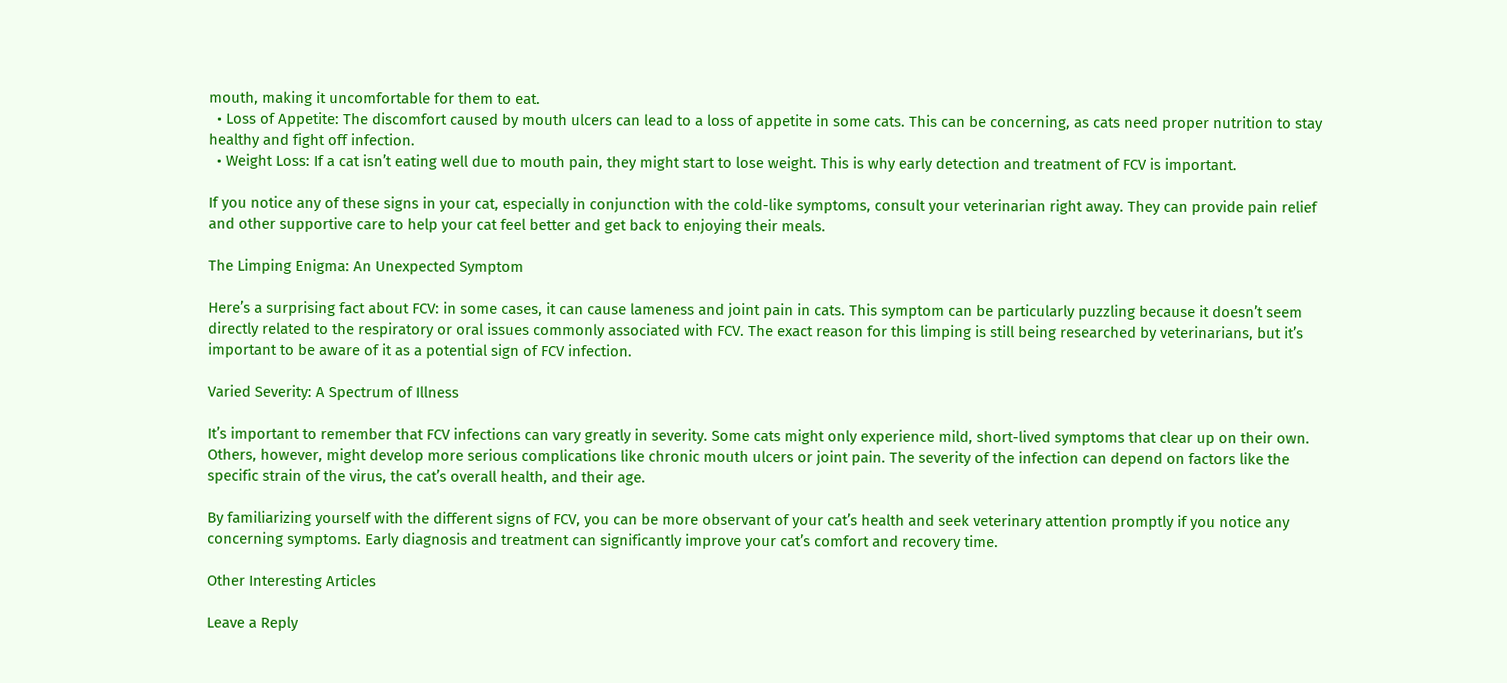mouth, making it uncomfortable for them to eat.
  • Loss of Appetite: The discomfort caused by mouth ulcers can lead to a loss of appetite in some cats. This can be concerning, as cats need proper nutrition to stay healthy and fight off infection.
  • Weight Loss: If a cat isn’t eating well due to mouth pain, they might start to lose weight. This is why early detection and treatment of FCV is important.

If you notice any of these signs in your cat, especially in conjunction with the cold-like symptoms, consult your veterinarian right away. They can provide pain relief and other supportive care to help your cat feel better and get back to enjoying their meals.

The Limping Enigma: An Unexpected Symptom

Here’s a surprising fact about FCV: in some cases, it can cause lameness and joint pain in cats. This symptom can be particularly puzzling because it doesn’t seem directly related to the respiratory or oral issues commonly associated with FCV. The exact reason for this limping is still being researched by veterinarians, but it’s important to be aware of it as a potential sign of FCV infection.

Varied Severity: A Spectrum of Illness

It’s important to remember that FCV infections can vary greatly in severity. Some cats might only experience mild, short-lived symptoms that clear up on their own. Others, however, might develop more serious complications like chronic mouth ulcers or joint pain. The severity of the infection can depend on factors like the specific strain of the virus, the cat’s overall health, and their age.

By familiarizing yourself with the different signs of FCV, you can be more observant of your cat’s health and seek veterinary attention promptly if you notice any concerning symptoms. Early diagnosis and treatment can significantly improve your cat’s comfort and recovery time.

Other Interesting Articles

Leave a Reply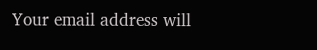Your email address will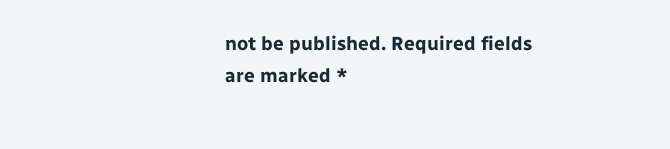not be published. Required fields are marked *